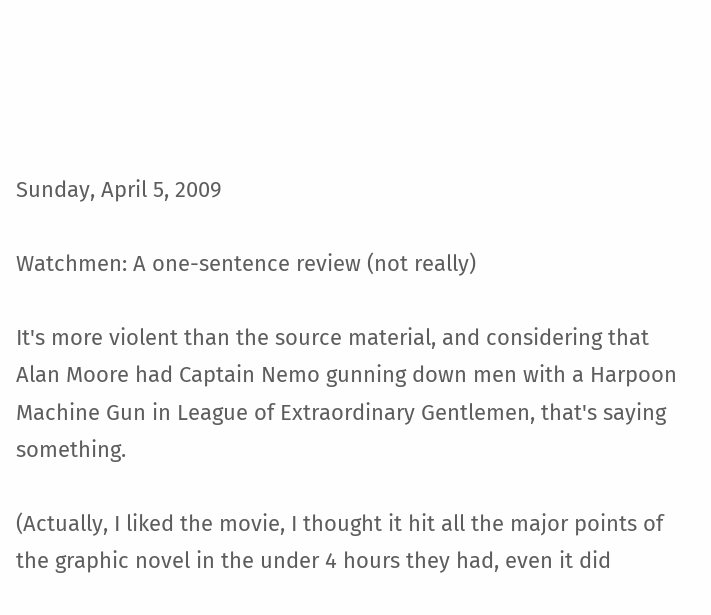Sunday, April 5, 2009

Watchmen: A one-sentence review (not really)

It's more violent than the source material, and considering that Alan Moore had Captain Nemo gunning down men with a Harpoon Machine Gun in League of Extraordinary Gentlemen, that's saying something.

(Actually, I liked the movie, I thought it hit all the major points of the graphic novel in the under 4 hours they had, even it did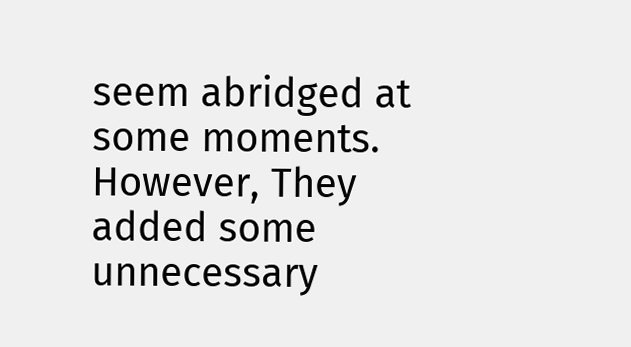seem abridged at some moments. However, They added some unnecessary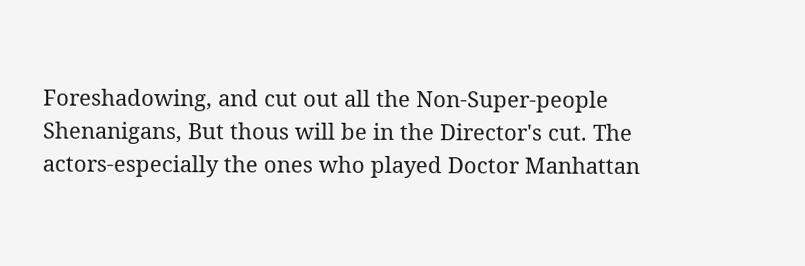Foreshadowing, and cut out all the Non-Super-people Shenanigans, But thous will be in the Director's cut. The actors-especially the ones who played Doctor Manhattan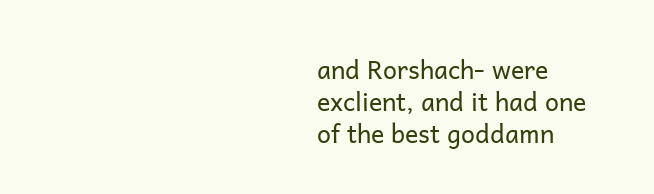and Rorshach- were exclient, and it had one of the best goddamn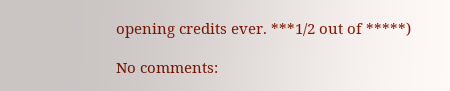opening credits ever. ***1/2 out of *****)

No comments: